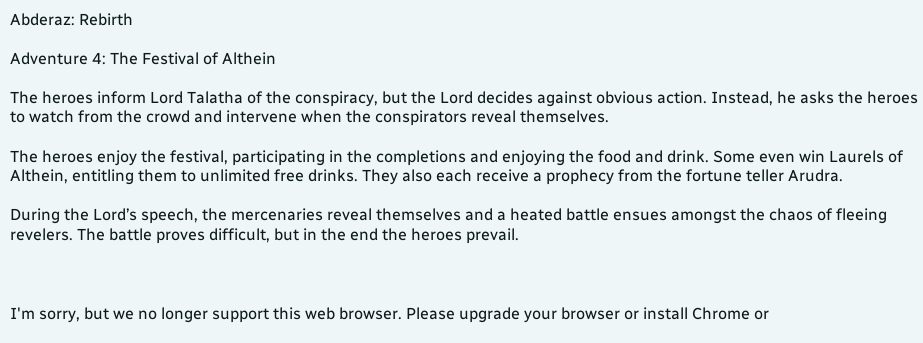Abderaz: Rebirth

Adventure 4: The Festival of Althein

The heroes inform Lord Talatha of the conspiracy, but the Lord decides against obvious action. Instead, he asks the heroes to watch from the crowd and intervene when the conspirators reveal themselves.

The heroes enjoy the festival, participating in the completions and enjoying the food and drink. Some even win Laurels of Althein, entitling them to unlimited free drinks. They also each receive a prophecy from the fortune teller Arudra.

During the Lord’s speech, the mercenaries reveal themselves and a heated battle ensues amongst the chaos of fleeing revelers. The battle proves difficult, but in the end the heroes prevail.



I'm sorry, but we no longer support this web browser. Please upgrade your browser or install Chrome or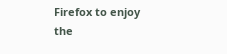Firefox to enjoy the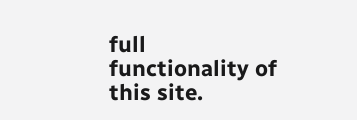full functionality of this site.